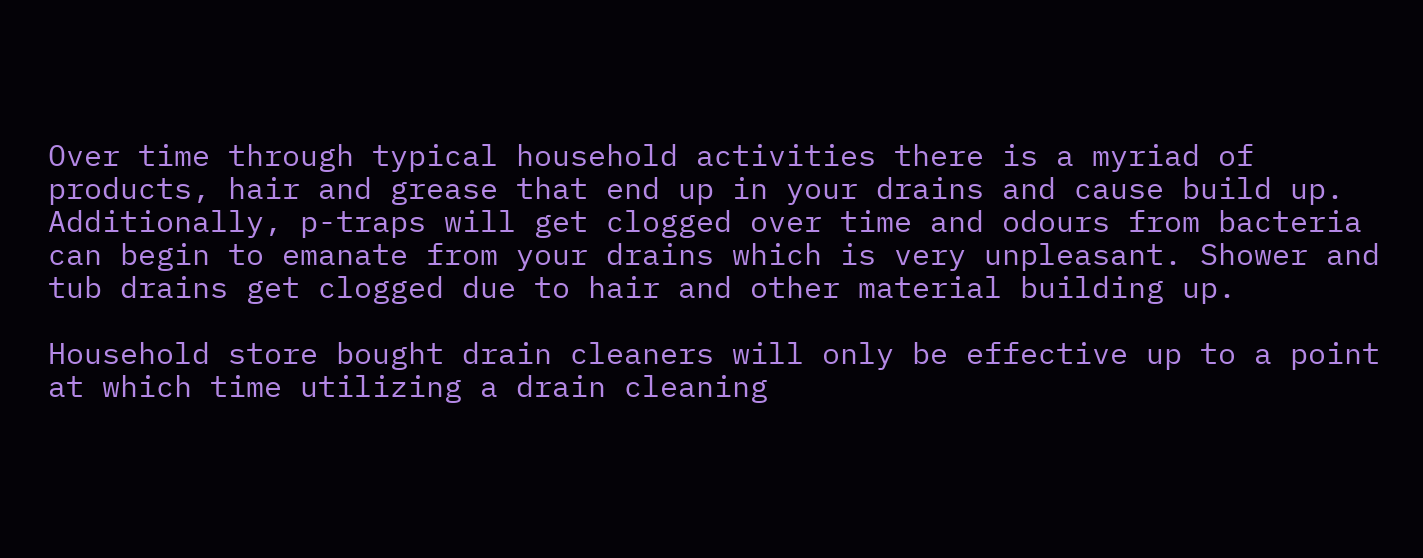Over time through typical household activities there is a myriad of products, hair and grease that end up in your drains and cause build up.  Additionally, p-traps will get clogged over time and odours from bacteria can begin to emanate from your drains which is very unpleasant. Shower and tub drains get clogged due to hair and other material building up.

Household store bought drain cleaners will only be effective up to a point at which time utilizing a drain cleaning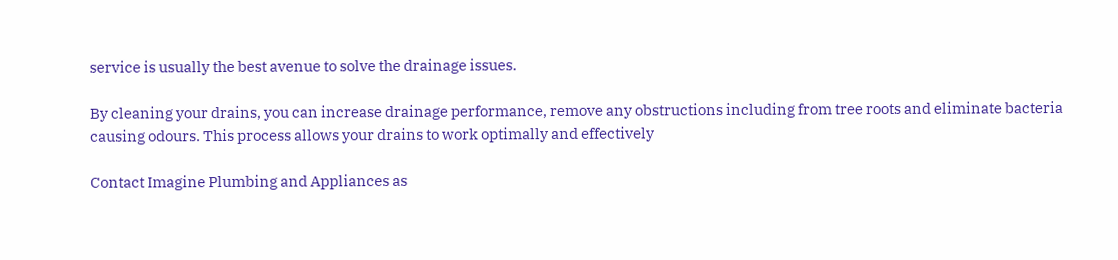service is usually the best avenue to solve the drainage issues.

By cleaning your drains, you can increase drainage performance, remove any obstructions including from tree roots and eliminate bacteria causing odours. This process allows your drains to work optimally and effectively

Contact Imagine Plumbing and Appliances as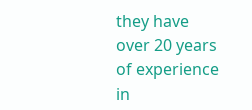they have over 20 years of experience in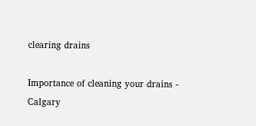clearing drains

Importance of cleaning your drains - Calgary